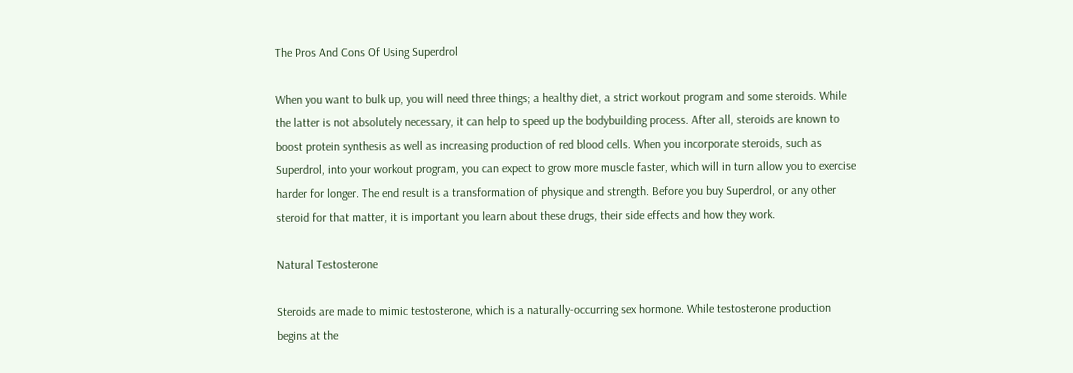The Pros And Cons Of Using Superdrol

When you want to bulk up, you will need three things; a healthy diet, a strict workout program and some steroids. While the latter is not absolutely necessary, it can help to speed up the bodybuilding process. After all, steroids are known to boost protein synthesis as well as increasing production of red blood cells. When you incorporate steroids, such as Superdrol, into your workout program, you can expect to grow more muscle faster, which will in turn allow you to exercise harder for longer. The end result is a transformation of physique and strength. Before you buy Superdrol, or any other steroid for that matter, it is important you learn about these drugs, their side effects and how they work.

Natural Testosterone

Steroids are made to mimic testosterone, which is a naturally-occurring sex hormone. While testosterone production begins at the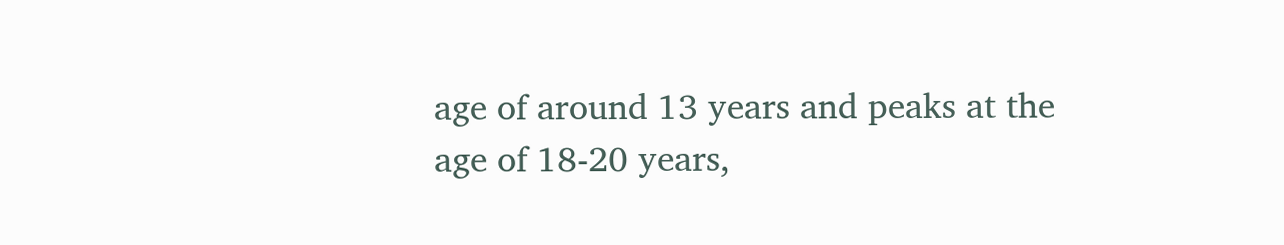age of around 13 years and peaks at the age of 18-20 years,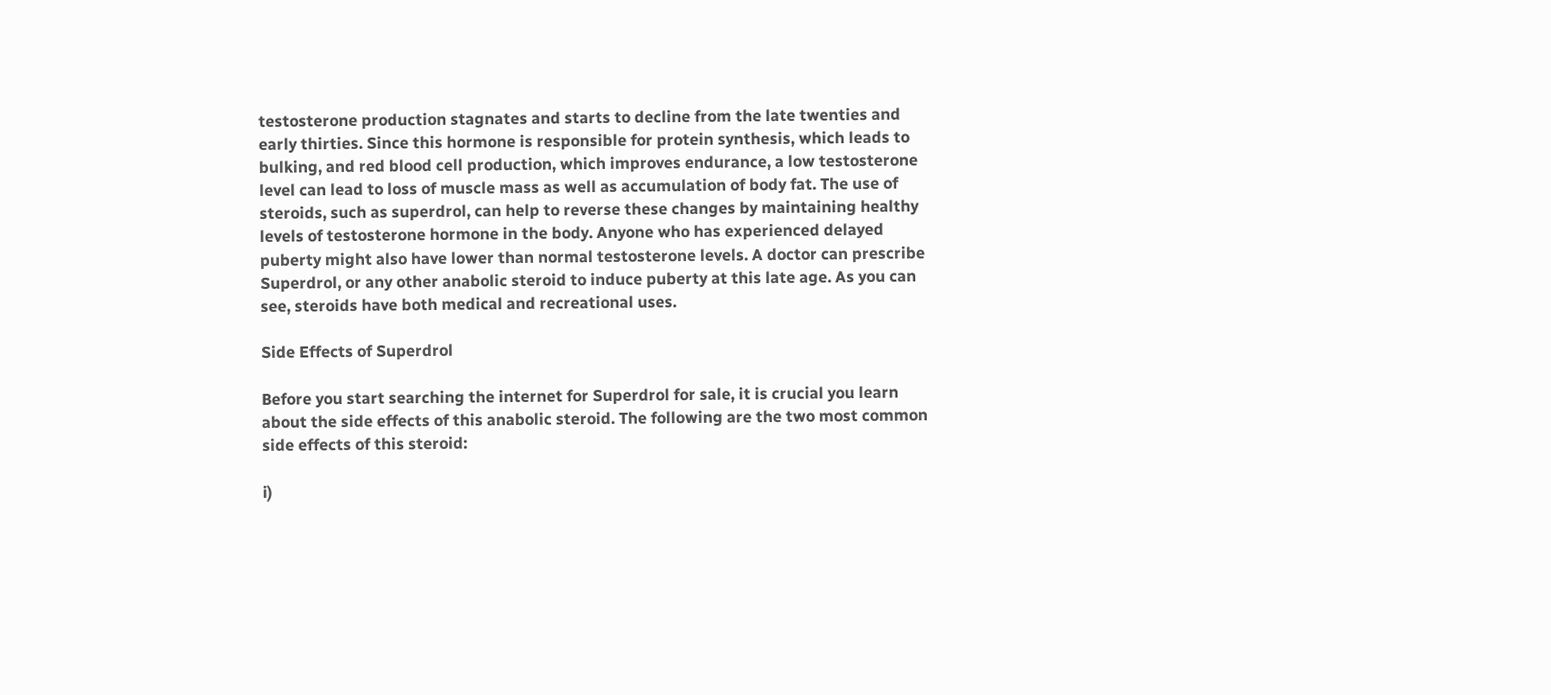testosterone production stagnates and starts to decline from the late twenties and early thirties. Since this hormone is responsible for protein synthesis, which leads to bulking, and red blood cell production, which improves endurance, a low testosterone level can lead to loss of muscle mass as well as accumulation of body fat. The use of steroids, such as superdrol, can help to reverse these changes by maintaining healthy levels of testosterone hormone in the body. Anyone who has experienced delayed puberty might also have lower than normal testosterone levels. A doctor can prescribe Superdrol, or any other anabolic steroid to induce puberty at this late age. As you can see, steroids have both medical and recreational uses.

Side Effects of Superdrol

Before you start searching the internet for Superdrol for sale, it is crucial you learn about the side effects of this anabolic steroid. The following are the two most common side effects of this steroid:

i)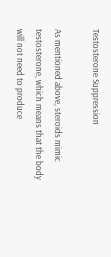Testosterone Suppression

As mentioned above, steroids mimic testosterone, which means that the body will not need to produce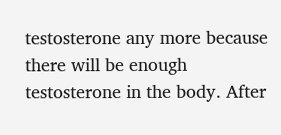testosterone any more because there will be enough testosterone in the body. After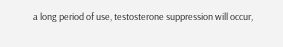a long period of use, testosterone suppression will occur,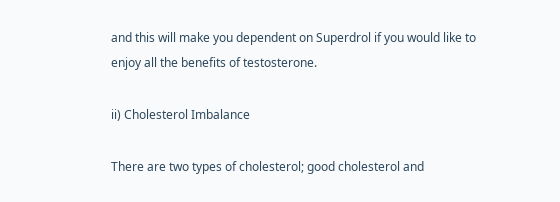and this will make you dependent on Superdrol if you would like to enjoy all the benefits of testosterone.

ii) Cholesterol Imbalance

There are two types of cholesterol; good cholesterol and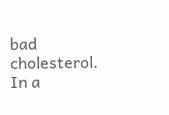bad cholesterol. In a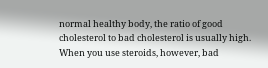normal healthy body, the ratio of good cholesterol to bad cholesterol is usually high. When you use steroids, however, bad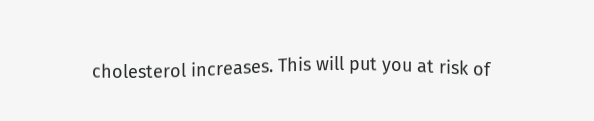cholesterol increases. This will put you at risk of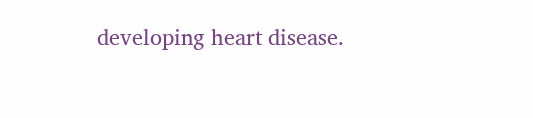developing heart disease.